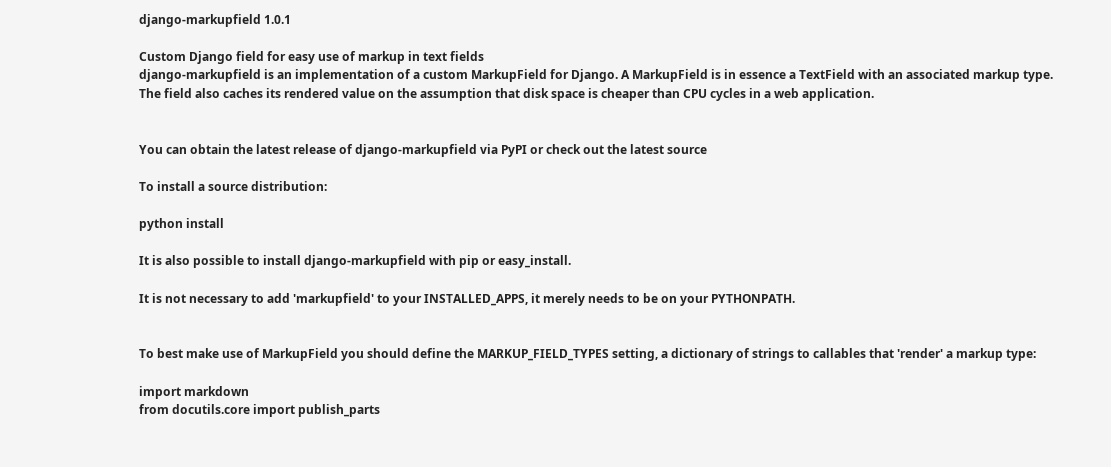django-markupfield 1.0.1

Custom Django field for easy use of markup in text fields
django-markupfield is an implementation of a custom MarkupField for Django. A MarkupField is in essence a TextField with an associated markup type. The field also caches its rendered value on the assumption that disk space is cheaper than CPU cycles in a web application.


You can obtain the latest release of django-markupfield via PyPI or check out the latest source

To install a source distribution:

python install

It is also possible to install django-markupfield with pip or easy_install.

It is not necessary to add 'markupfield' to your INSTALLED_APPS, it merely needs to be on your PYTHONPATH.


To best make use of MarkupField you should define the MARKUP_FIELD_TYPES setting, a dictionary of strings to callables that 'render' a markup type:

import markdown
from docutils.core import publish_parts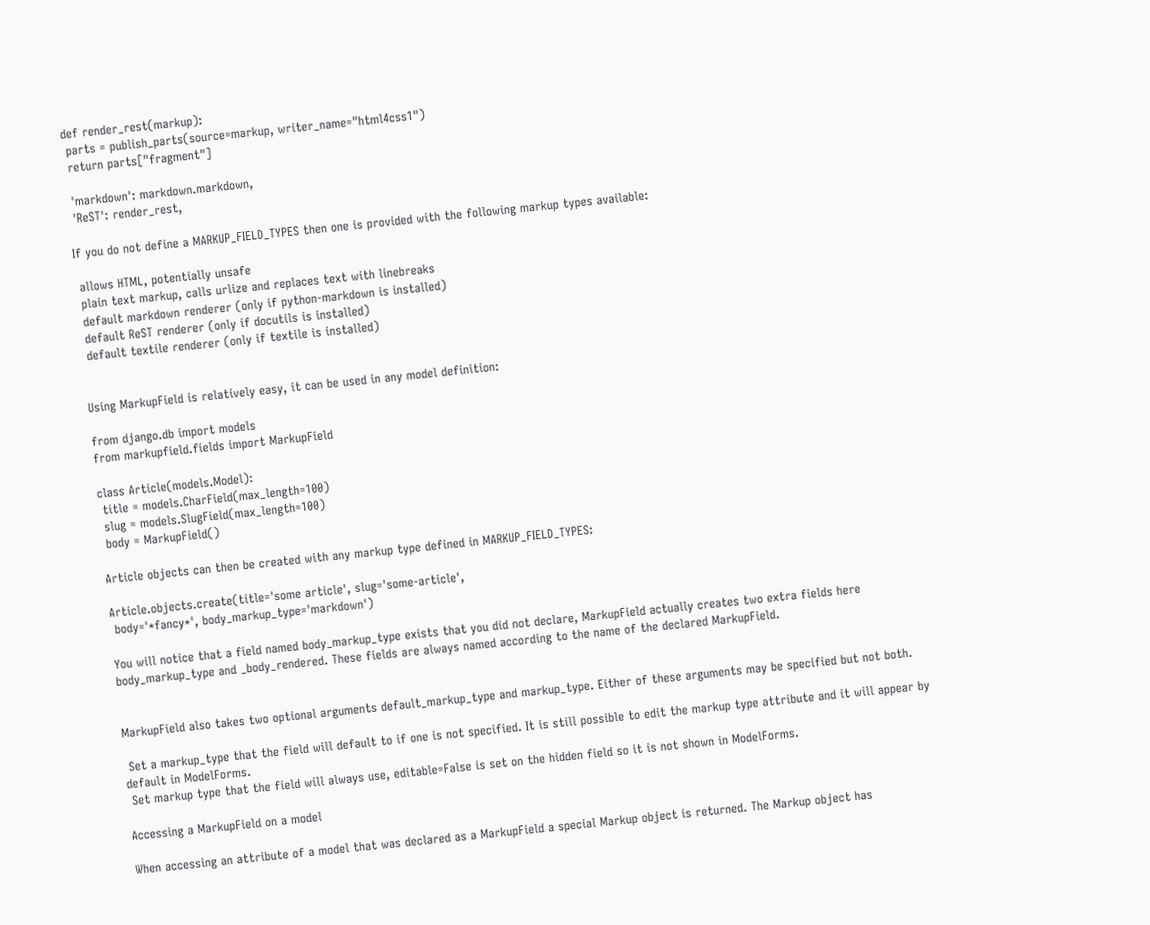def render_rest(markup):
 parts = publish_parts(source=markup, writer_name="html4css1")
 return parts["fragment"]

 'markdown': markdown.markdown,
 'ReST': render_rest,

If you do not define a MARKUP_FIELD_TYPES then one is provided with the following markup types available:

 allows HTML, potentially unsafe
 plain text markup, calls urlize and replaces text with linebreaks
 default markdown renderer (only if python-markdown is installed)
 default ReST renderer (only if docutils is installed)
 default textile renderer (only if textile is installed)


Using MarkupField is relatively easy, it can be used in any model definition:

from django.db import models
from markupfield.fields import MarkupField

class Article(models.Model):
 title = models.CharField(max_length=100)
 slug = models.SlugField(max_length=100)
 body = MarkupField()

Article objects can then be created with any markup type defined in MARKUP_FIELD_TYPES:

Article.objects.create(title='some article', slug='some-article',
 body='*fancy*', body_markup_type='markdown')

You will notice that a field named body_markup_type exists that you did not declare, MarkupField actually creates two extra fields here body_markup_type and _body_rendered. These fields are always named according to the name of the declared MarkupField.


MarkupField also takes two optional arguments default_markup_type and markup_type. Either of these arguments may be specified but not both.

 Set a markup_type that the field will default to if one is not specified. It is still possible to edit the markup type attribute and it will appear by default in ModelForms.
 Set markup type that the field will always use, editable=False is set on the hidden field so it is not shown in ModelForms.

Accessing a MarkupField on a model

When accessing an attribute of a model that was declared as a MarkupField a special Markup object is returned. The Markup object has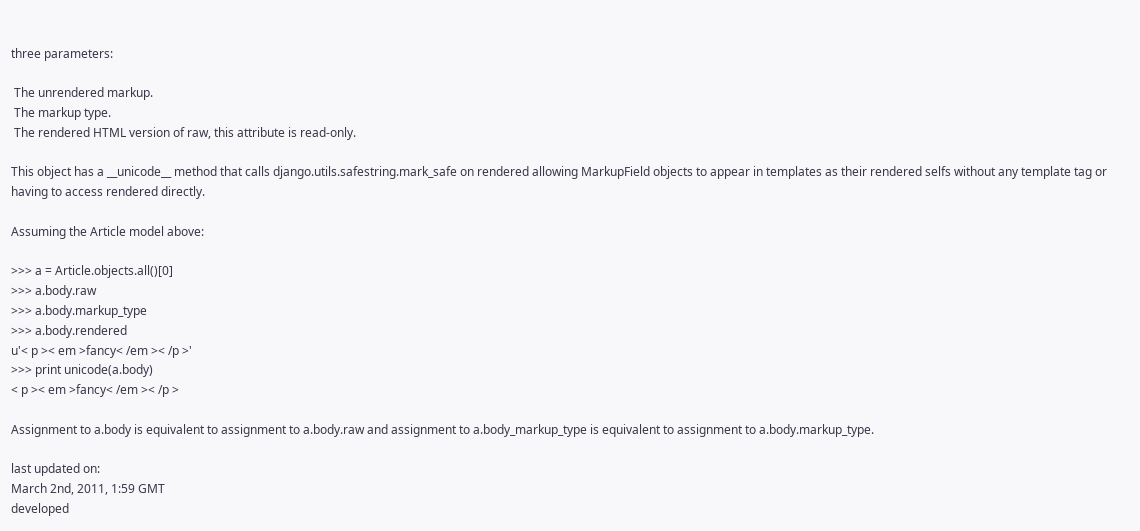three parameters:

 The unrendered markup.
 The markup type.
 The rendered HTML version of raw, this attribute is read-only.

This object has a __unicode__ method that calls django.utils.safestring.mark_safe on rendered allowing MarkupField objects to appear in templates as their rendered selfs without any template tag or having to access rendered directly.

Assuming the Article model above:

>>> a = Article.objects.all()[0]
>>> a.body.raw
>>> a.body.markup_type
>>> a.body.rendered
u'< p >< em >fancy< /em >< /p >'
>>> print unicode(a.body)
< p >< em >fancy< /em >< /p >

Assignment to a.body is equivalent to assignment to a.body.raw and assignment to a.body_markup_type is equivalent to assignment to a.body.markup_type.

last updated on:
March 2nd, 2011, 1:59 GMT
developed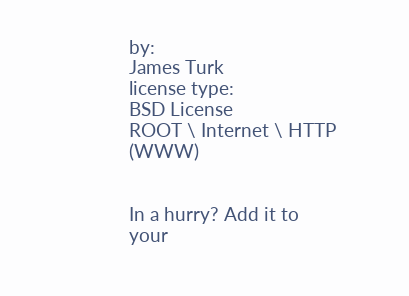by:
James Turk
license type:
BSD License
ROOT \ Internet \ HTTP (WWW)


In a hurry? Add it to your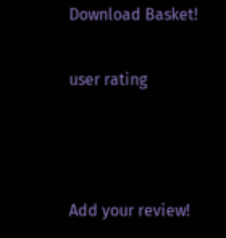Download Basket!

user rating



Add your review!